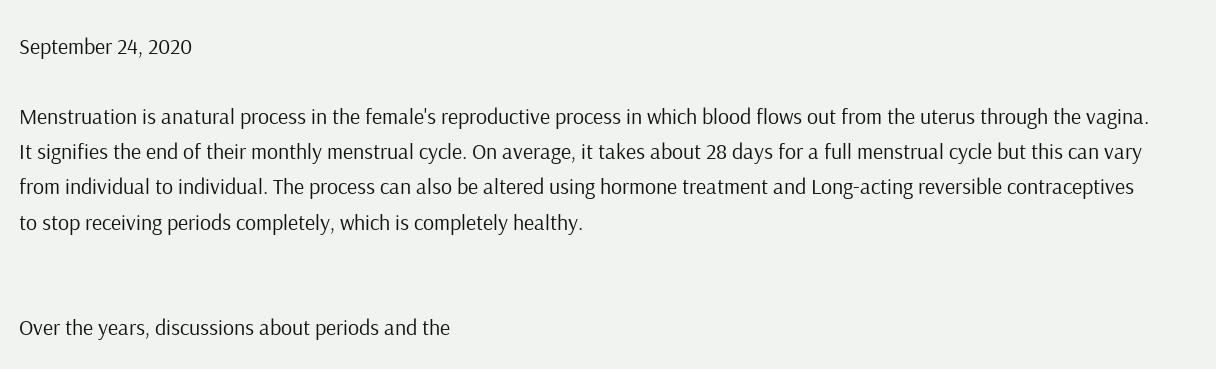September 24, 2020

Menstruation is anatural process in the female's reproductive process in which blood flows out from the uterus through the vagina. It signifies the end of their monthly menstrual cycle. On average, it takes about 28 days for a full menstrual cycle but this can vary from individual to individual. The process can also be altered using hormone treatment and Long-acting reversible contraceptives to stop receiving periods completely, which is completely healthy.


Over the years, discussions about periods and the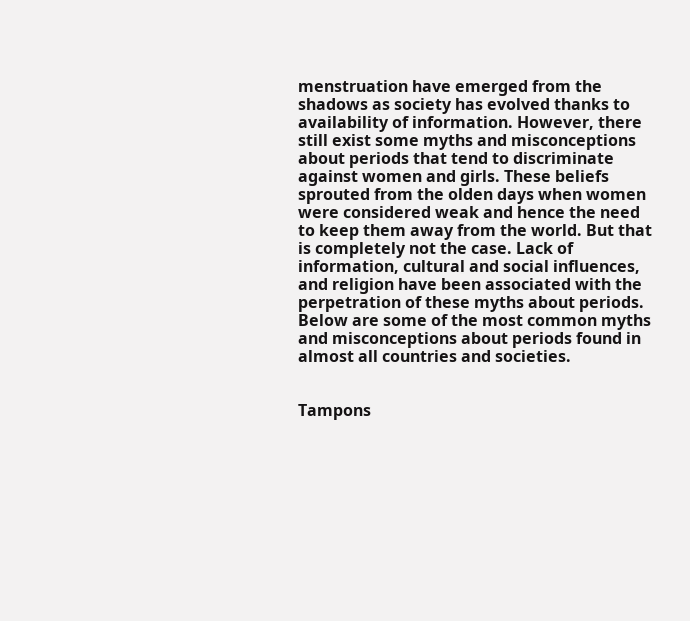menstruation have emerged from the shadows as society has evolved thanks to availability of information. However, there still exist some myths and misconceptions about periods that tend to discriminate against women and girls. These beliefs sprouted from the olden days when women were considered weak and hence the need to keep them away from the world. But that is completely not the case. Lack of information, cultural and social influences, and religion have been associated with the perpetration of these myths about periods. Below are some of the most common myths and misconceptions about periods found in almost all countries and societies.


Tampons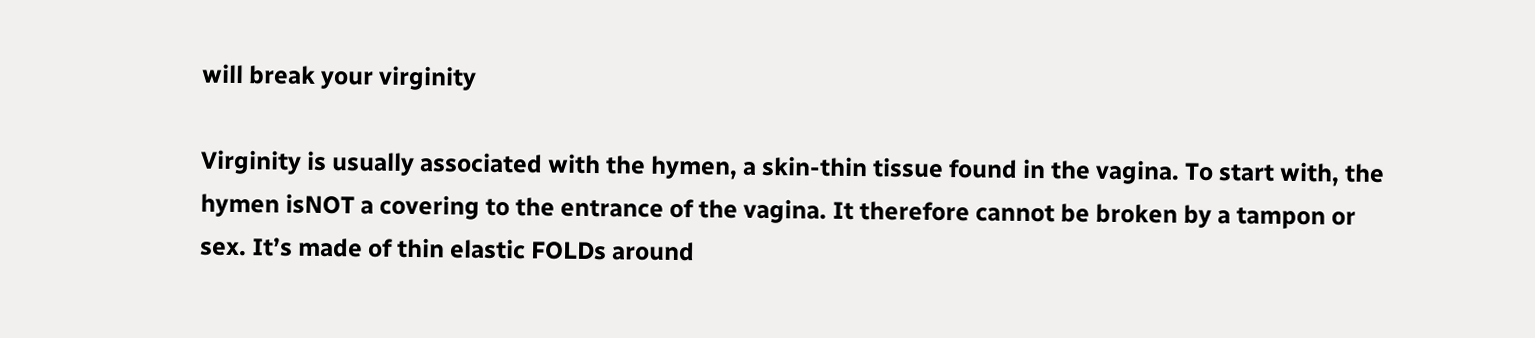will break your virginity

Virginity is usually associated with the hymen, a skin-thin tissue found in the vagina. To start with, the hymen isNOT a covering to the entrance of the vagina. It therefore cannot be broken by a tampon or sex. It’s made of thin elastic FOLDs around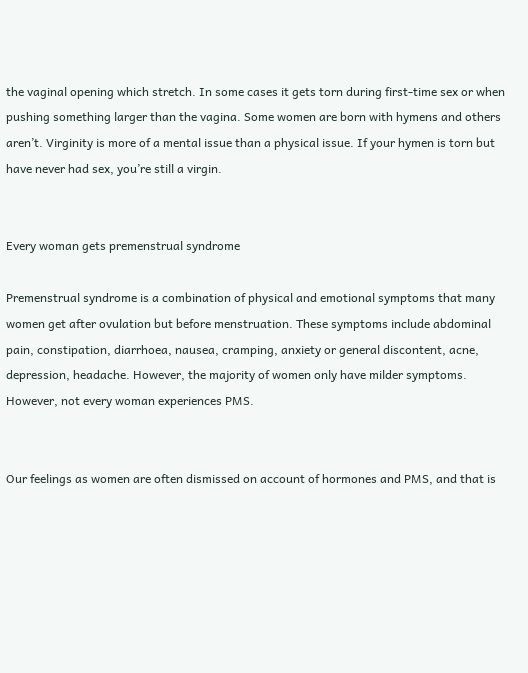the vaginal opening which stretch. In some cases it gets torn during first-time sex or when pushing something larger than the vagina. Some women are born with hymens and others aren’t. Virginity is more of a mental issue than a physical issue. If your hymen is torn but have never had sex, you’re still a virgin.


Every woman gets premenstrual syndrome

Premenstrual syndrome is a combination of physical and emotional symptoms that many women get after ovulation but before menstruation. These symptoms include abdominal pain, constipation, diarrhoea, nausea, cramping, anxiety or general discontent, acne, depression, headache. However, the majority of women only have milder symptoms. However, not every woman experiences PMS.


Our feelings as women are often dismissed on account of hormones and PMS, and that is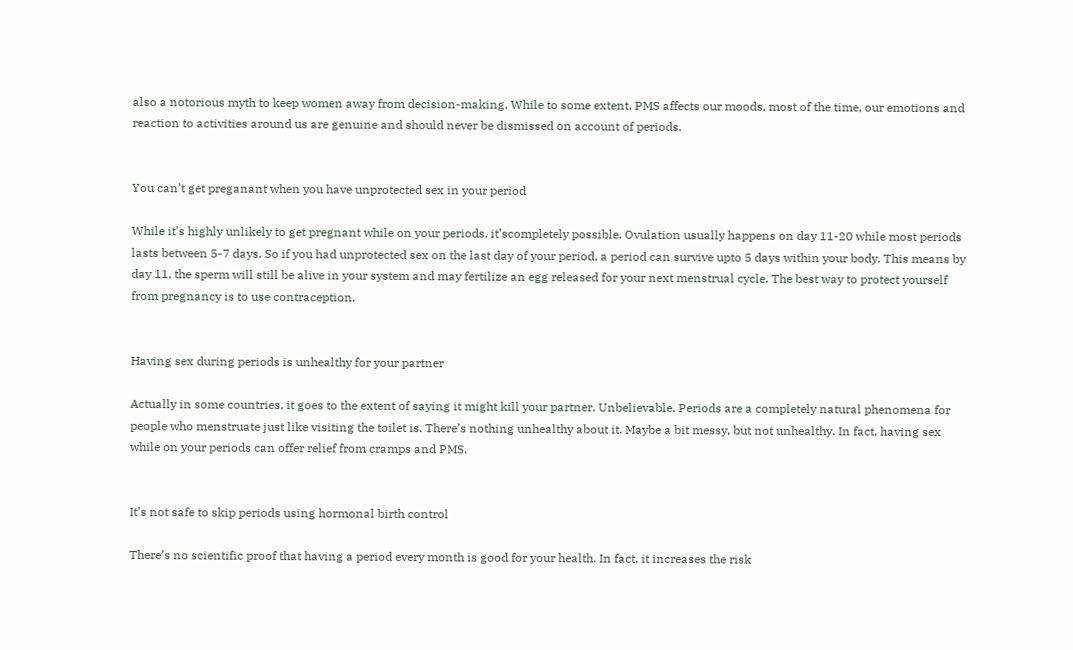also a notorious myth to keep women away from decision-making. While to some extent, PMS affects our moods, most of the time, our emotions and reaction to activities around us are genuine and should never be dismissed on account of periods.


You can’t get preganant when you have unprotected sex in your period

While it’s highly unlikely to get pregnant while on your periods, it’scompletely possible. Ovulation usually happens on day 11-20 while most periods lasts between 5-7 days. So if you had unprotected sex on the last day of your period, a period can survive upto 5 days within your body. This means by day 11, the sperm will still be alive in your system and may fertilize an egg released for your next menstrual cycle. The best way to protect yourself from pregnancy is to use contraception.


Having sex during periods is unhealthy for your partner

Actually in some countries, it goes to the extent of saying it might kill your partner. Unbelievable. Periods are a completely natural phenomena for people who menstruate just like visiting the toilet is. There’s nothing unhealthy about it. Maybe a bit messy, but not unhealthy. In fact, having sex while on your periods can offer relief from cramps and PMS.


It’s not safe to skip periods using hormonal birth control

There’s no scientific proof that having a period every month is good for your health. In fact, it increases the risk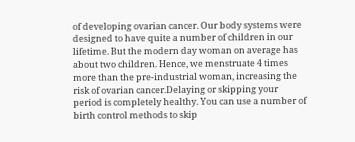of developing ovarian cancer. Our body systems were designed to have quite a number of children in our lifetime. But the modern day woman on average has about two children. Hence, we menstruate 4 times more than the pre-industrial woman, increasing the risk of ovarian cancer.Delaying or skipping your period is completely healthy. You can use a number of birth control methods to skip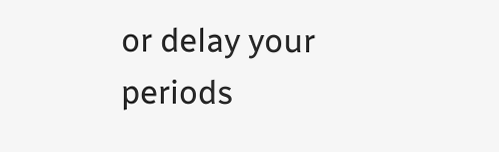or delay your periods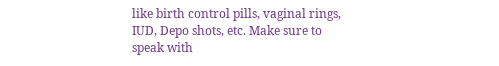like birth control pills, vaginal rings, IUD, Depo shots, etc. Make sure to speak with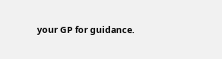your GP for guidance.